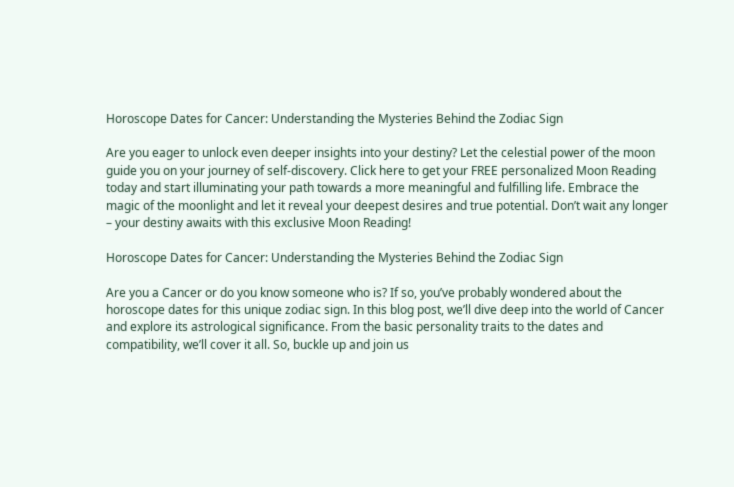Horoscope Dates for Cancer: Understanding the Mysteries Behind the Zodiac Sign

Are you eager to unlock even deeper insights into your destiny? Let the celestial power of the moon guide you on your journey of self-discovery. Click here to get your FREE personalized Moon Reading today and start illuminating your path towards a more meaningful and fulfilling life. Embrace the magic of the moonlight and let it reveal your deepest desires and true potential. Don’t wait any longer – your destiny awaits with this exclusive Moon Reading!

Horoscope Dates for Cancer: Understanding the Mysteries Behind the Zodiac Sign

Are you a Cancer or do you know someone who is? If so, you’ve probably wondered about the horoscope dates for this unique zodiac sign. In this blog post, we’ll dive deep into the world of Cancer and explore its astrological significance. From the basic personality traits to the dates and compatibility, we’ll cover it all. So, buckle up and join us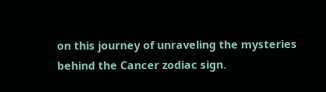on this journey of unraveling the mysteries behind the Cancer zodiac sign.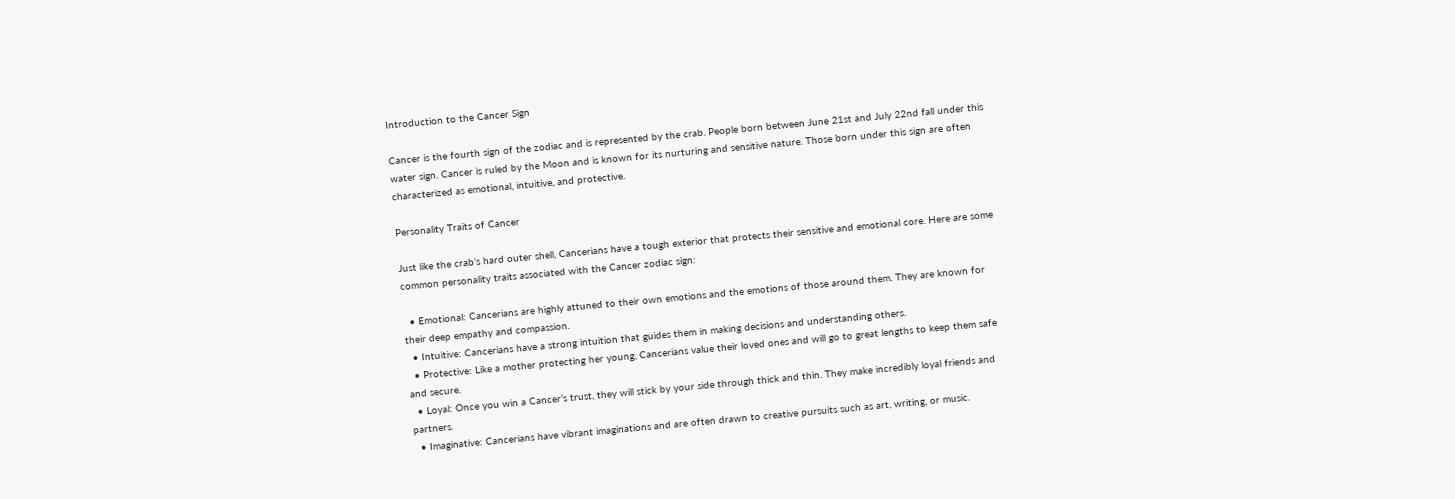Introduction to the Cancer Sign

Cancer is the fourth sign of the zodiac and is represented by the crab. People born between June 21st and July 22nd fall under this water sign. Cancer is ruled by the Moon and is known for its nurturing and sensitive nature. Those born under this sign are often characterized as emotional, intuitive, and protective.

Personality Traits of Cancer

Just like the crab’s hard outer shell, Cancerians have a tough exterior that protects their sensitive and emotional core. Here are some common personality traits associated with the Cancer zodiac sign:

  • Emotional: Cancerians are highly attuned to their own emotions and the emotions of those around them. They are known for their deep empathy and compassion.
  • Intuitive: Cancerians have a strong intuition that guides them in making decisions and understanding others.
  • Protective: Like a mother protecting her young, Cancerians value their loved ones and will go to great lengths to keep them safe and secure.
  • Loyal: Once you win a Cancer’s trust, they will stick by your side through thick and thin. They make incredibly loyal friends and partners.
  • Imaginative: Cancerians have vibrant imaginations and are often drawn to creative pursuits such as art, writing, or music.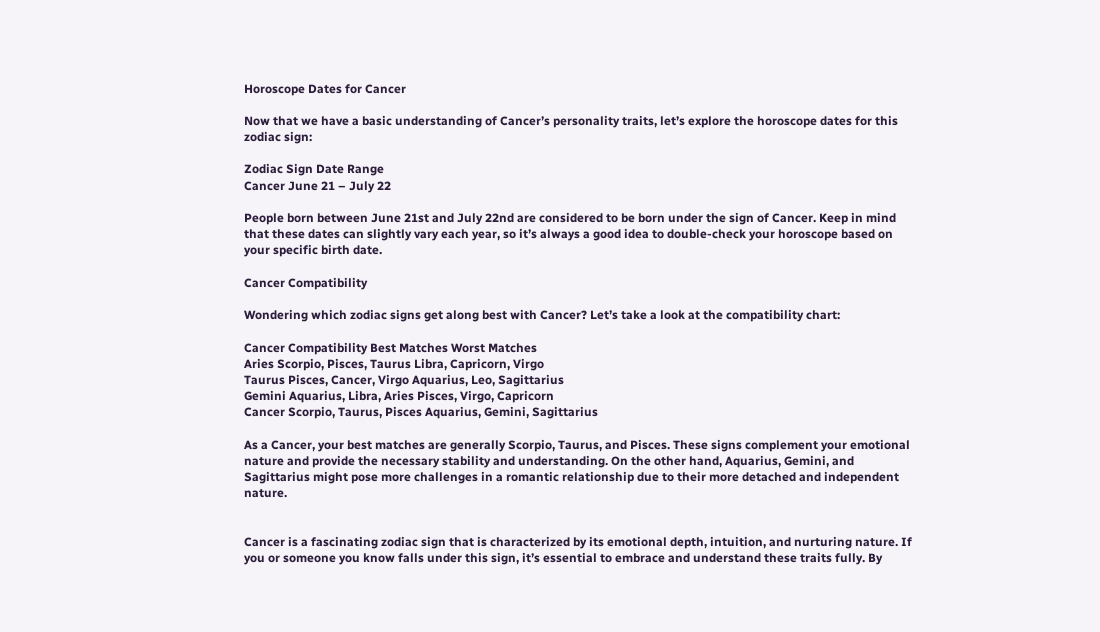Horoscope Dates for Cancer

Now that we have a basic understanding of Cancer’s personality traits, let’s explore the horoscope dates for this zodiac sign:

Zodiac Sign Date Range
Cancer June 21 – July 22

People born between June 21st and July 22nd are considered to be born under the sign of Cancer. Keep in mind that these dates can slightly vary each year, so it’s always a good idea to double-check your horoscope based on your specific birth date.

Cancer Compatibility

Wondering which zodiac signs get along best with Cancer? Let’s take a look at the compatibility chart:

Cancer Compatibility Best Matches Worst Matches
Aries Scorpio, Pisces, Taurus Libra, Capricorn, Virgo
Taurus Pisces, Cancer, Virgo Aquarius, Leo, Sagittarius
Gemini Aquarius, Libra, Aries Pisces, Virgo, Capricorn
Cancer Scorpio, Taurus, Pisces Aquarius, Gemini, Sagittarius

As a Cancer, your best matches are generally Scorpio, Taurus, and Pisces. These signs complement your emotional nature and provide the necessary stability and understanding. On the other hand, Aquarius, Gemini, and Sagittarius might pose more challenges in a romantic relationship due to their more detached and independent nature.


Cancer is a fascinating zodiac sign that is characterized by its emotional depth, intuition, and nurturing nature. If you or someone you know falls under this sign, it’s essential to embrace and understand these traits fully. By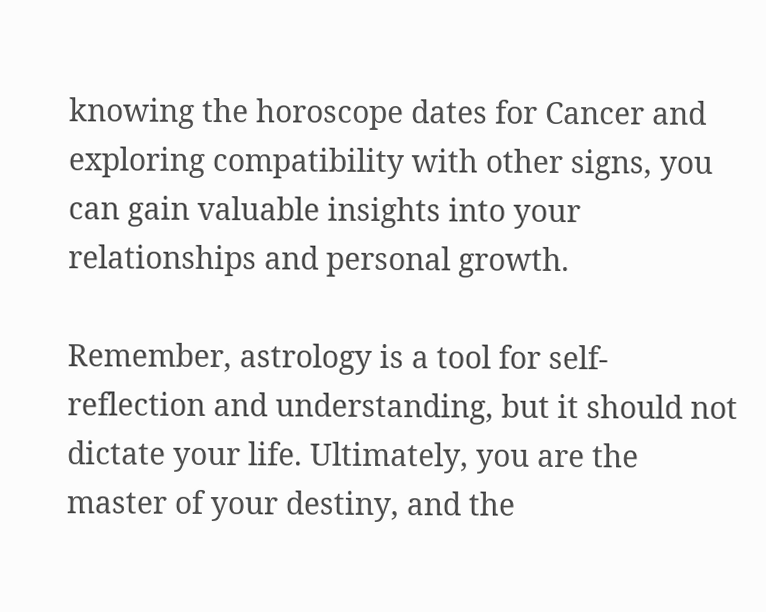knowing the horoscope dates for Cancer and exploring compatibility with other signs, you can gain valuable insights into your relationships and personal growth.

Remember, astrology is a tool for self-reflection and understanding, but it should not dictate your life. Ultimately, you are the master of your destiny, and the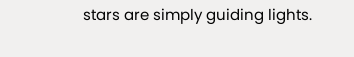stars are simply guiding lights.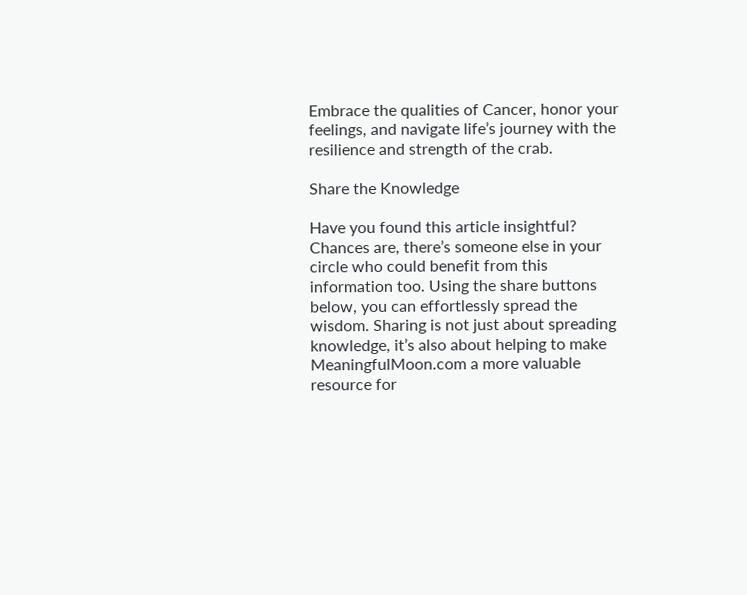Embrace the qualities of Cancer, honor your feelings, and navigate life’s journey with the resilience and strength of the crab.

Share the Knowledge

Have you found this article insightful? Chances are, there’s someone else in your circle who could benefit from this information too. Using the share buttons below, you can effortlessly spread the wisdom. Sharing is not just about spreading knowledge, it’s also about helping to make MeaningfulMoon.com a more valuable resource for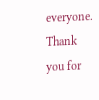everyone. Thank you for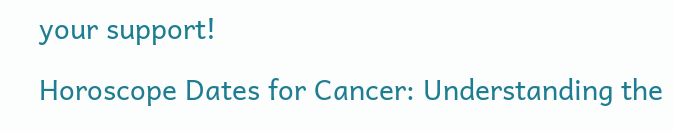your support!

Horoscope Dates for Cancer: Understanding the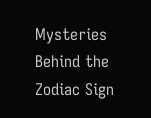Mysteries Behind the Zodiac Sign